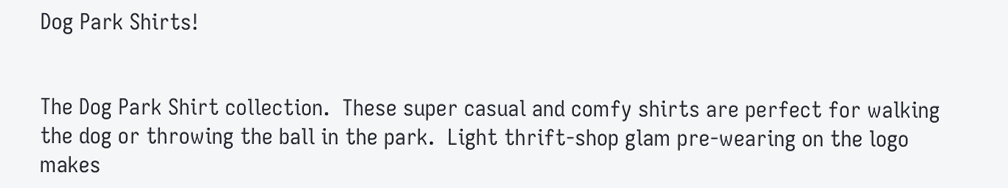Dog Park Shirts!


The Dog Park Shirt collection.  These super casual and comfy shirts are perfect for walking the dog or throwing the ball in the park.  Light thrift-shop glam pre-wearing on the logo makes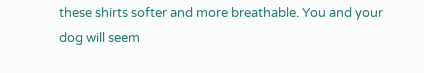these shirts softer and more breathable. You and your dog will seem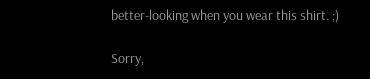better-looking when you wear this shirt. ;)

Sorry,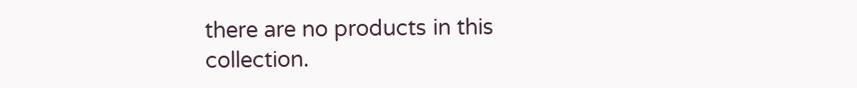there are no products in this collection.